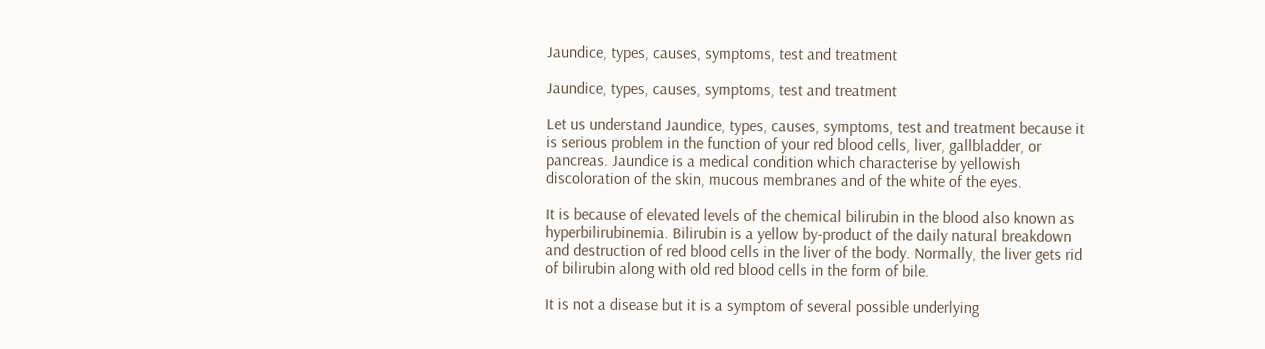Jaundice, types, causes, symptoms, test and treatment

Jaundice, types, causes, symptoms, test and treatment

Let us understand Jaundice, types, causes, symptoms, test and treatment because it is serious problem in the function of your red blood cells, liver, gallbladder, or pancreas. Jaundice is a medical condition which characterise by yellowish discoloration of the skin, mucous membranes and of the white of the eyes.

It is because of elevated levels of the chemical bilirubin in the blood also known as hyperbilirubinemia. Bilirubin is a yellow by-product of the daily natural breakdown and destruction of red blood cells in the liver of the body. Normally, the liver gets rid of bilirubin along with old red blood cells in the form of bile.

It is not a disease but it is a symptom of several possible underlying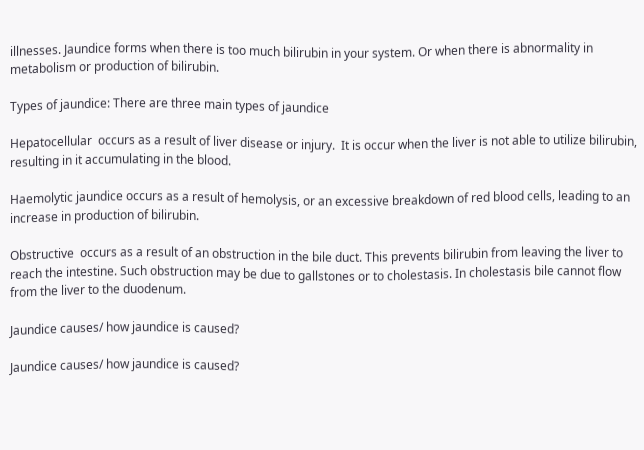illnesses. Jaundice forms when there is too much bilirubin in your system. Or when there is abnormality in metabolism or production of bilirubin.

Types of jaundice: There are three main types of jaundice

Hepatocellular  occurs as a result of liver disease or injury.  It is occur when the liver is not able to utilize bilirubin, resulting in it accumulating in the blood.

Haemolytic jaundice occurs as a result of hemolysis, or an excessive breakdown of red blood cells, leading to an increase in production of bilirubin.

Obstructive  occurs as a result of an obstruction in the bile duct. This prevents bilirubin from leaving the liver to reach the intestine. Such obstruction may be due to gallstones or to cholestasis. In cholestasis bile cannot flow from the liver to the duodenum.

Jaundice causes/ how jaundice is caused?

Jaundice causes/ how jaundice is caused?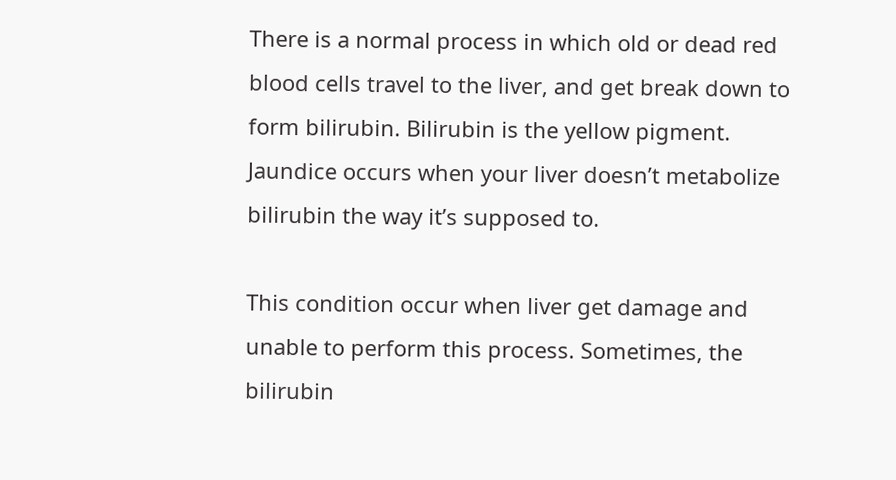There is a normal process in which old or dead red blood cells travel to the liver, and get break down to form bilirubin. Bilirubin is the yellow pigment. Jaundice occurs when your liver doesn’t metabolize bilirubin the way it’s supposed to.

This condition occur when liver get damage and unable to perform this process. Sometimes, the bilirubin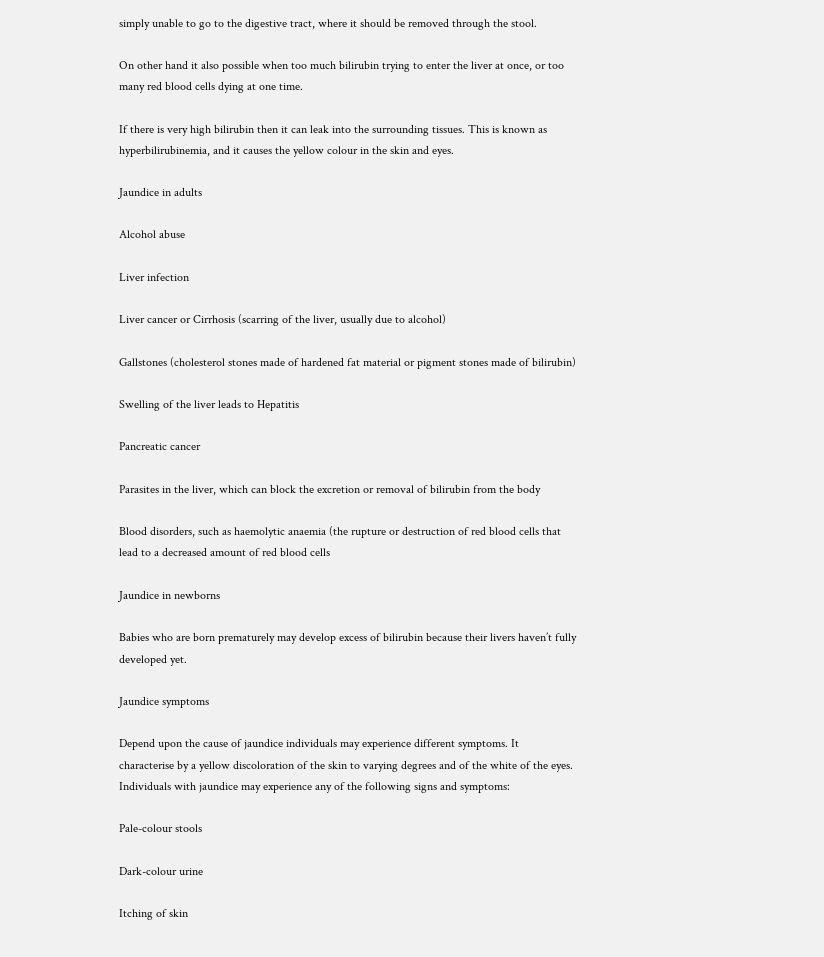simply unable to go to the digestive tract, where it should be removed through the stool.

On other hand it also possible when too much bilirubin trying to enter the liver at once, or too many red blood cells dying at one time.

If there is very high bilirubin then it can leak into the surrounding tissues. This is known as hyperbilirubinemia, and it causes the yellow colour in the skin and eyes.

Jaundice in adults

Alcohol abuse

Liver infection

Liver cancer or Cirrhosis (scarring of the liver, usually due to alcohol)

Gallstones (cholesterol stones made of hardened fat material or pigment stones made of bilirubin)

Swelling of the liver leads to Hepatitis

Pancreatic cancer

Parasites in the liver, which can block the excretion or removal of bilirubin from the body

Blood disorders, such as haemolytic anaemia (the rupture or destruction of red blood cells that lead to a decreased amount of red blood cells

Jaundice in newborns

Babies who are born prematurely may develop excess of bilirubin because their livers haven’t fully developed yet.

Jaundice symptoms

Depend upon the cause of jaundice individuals may experience different symptoms. It characterise by a yellow discoloration of the skin to varying degrees and of the white of the eyes. Individuals with jaundice may experience any of the following signs and symptoms:

Pale-colour stools

Dark-colour urine

Itching of skin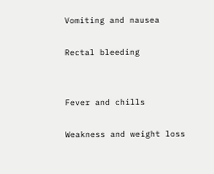Vomiting and nausea

Rectal bleeding


Fever and chills

Weakness and weight loss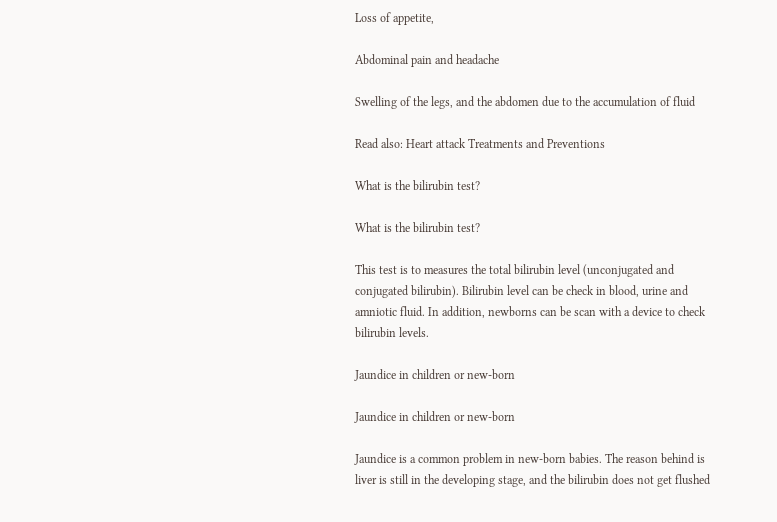Loss of appetite,

Abdominal pain and headache

Swelling of the legs, and the abdomen due to the accumulation of fluid

Read also: Heart attack Treatments and Preventions

What is the bilirubin test?

What is the bilirubin test?

This test is to measures the total bilirubin level (unconjugated and conjugated bilirubin). Bilirubin level can be check in blood, urine and amniotic fluid. In addition, newborns can be scan with a device to check bilirubin levels.

Jaundice in children or new-born

Jaundice in children or new-born

Jaundice is a common problem in new-born babies. The reason behind is liver is still in the developing stage, and the bilirubin does not get flushed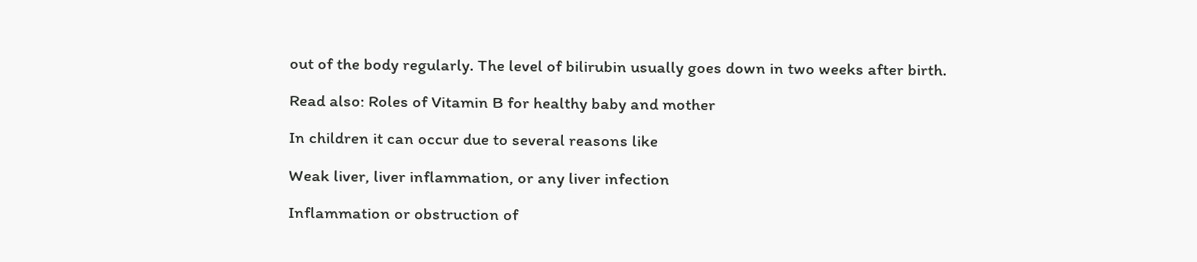out of the body regularly. The level of bilirubin usually goes down in two weeks after birth.

Read also: Roles of Vitamin B for healthy baby and mother

In children it can occur due to several reasons like

Weak liver, liver inflammation, or any liver infection

Inflammation or obstruction of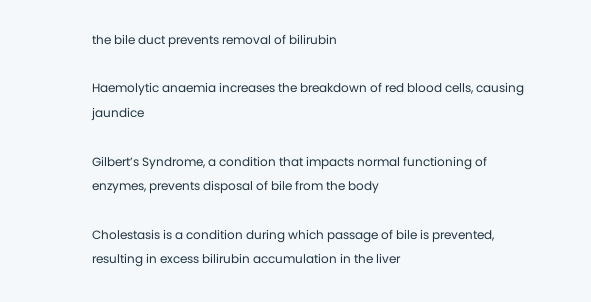the bile duct prevents removal of bilirubin

Haemolytic anaemia increases the breakdown of red blood cells, causing jaundice

Gilbert’s Syndrome, a condition that impacts normal functioning of enzymes, prevents disposal of bile from the body

Cholestasis is a condition during which passage of bile is prevented, resulting in excess bilirubin accumulation in the liver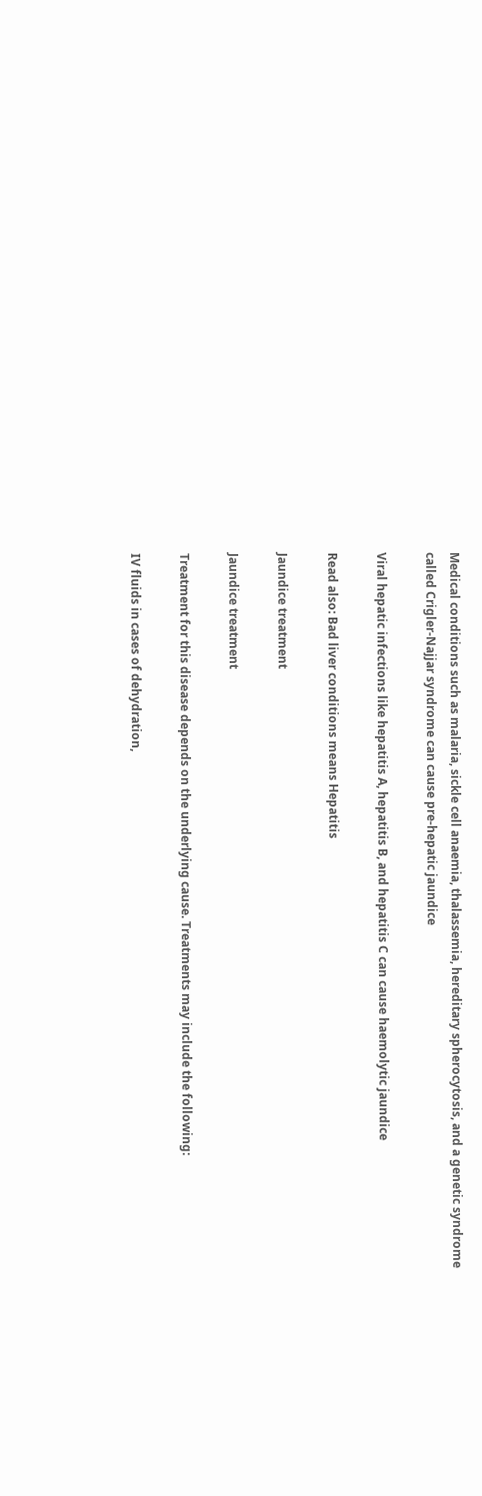Medical conditions such as malaria, sickle cell anaemia, thalassemia, hereditary spherocytosis, and a genetic syndrome called Crigler-Najjar syndrome can cause pre-hepatic jaundice

Viral hepatic infections like hepatitis A, hepatitis B, and hepatitis C can cause haemolytic jaundice

Read also: Bad liver conditions means Hepatitis

Jaundice treatment

Jaundice treatment

Treatment for this disease depends on the underlying cause. Treatments may include the following:

IV fluids in cases of dehydration,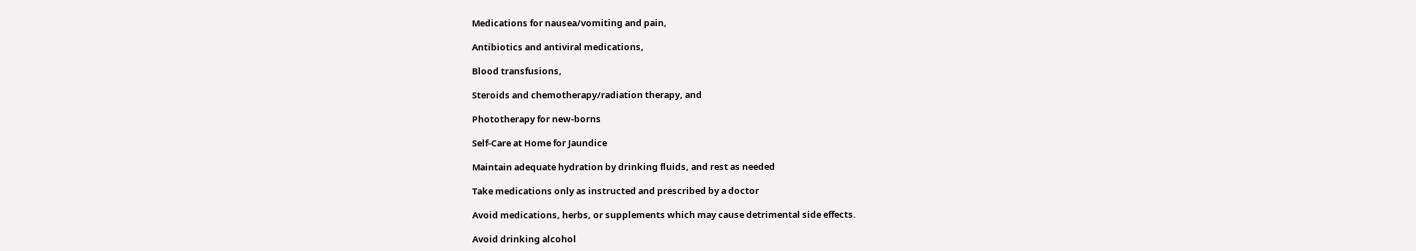Medications for nausea/vomiting and pain,

Antibiotics and antiviral medications,

Blood transfusions,

Steroids and chemotherapy/radiation therapy, and

Phototherapy for new-borns

Self-Care at Home for Jaundice

Maintain adequate hydration by drinking fluids, and rest as needed

Take medications only as instructed and prescribed by a doctor

Avoid medications, herbs, or supplements which may cause detrimental side effects.

Avoid drinking alcohol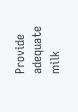Provide adequate milk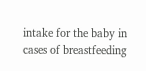intake for the baby in cases of breastfeeding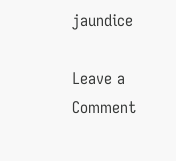jaundice

Leave a Comment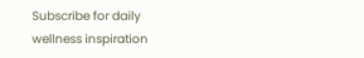Subscribe for daily wellness inspiration